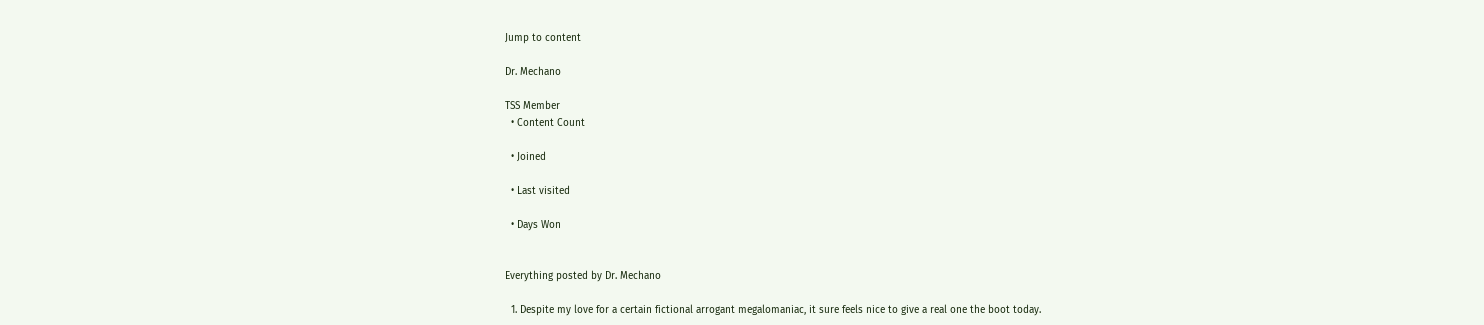Jump to content

Dr. Mechano

TSS Member
  • Content Count

  • Joined

  • Last visited

  • Days Won


Everything posted by Dr. Mechano

  1. Despite my love for a certain fictional arrogant megalomaniac, it sure feels nice to give a real one the boot today.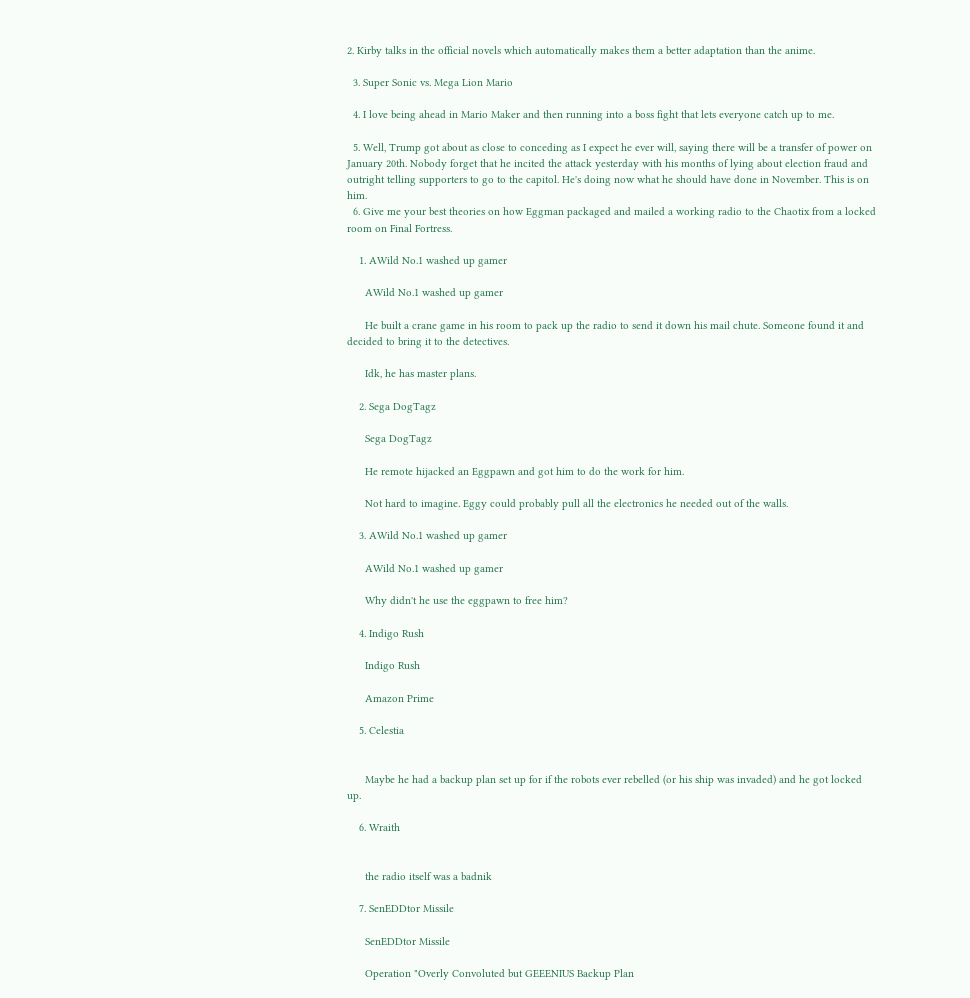2. Kirby talks in the official novels which automatically makes them a better adaptation than the anime.

  3. Super Sonic vs. Mega Lion Mario

  4. I love being ahead in Mario Maker and then running into a boss fight that lets everyone catch up to me.

  5. Well, Trump got about as close to conceding as I expect he ever will, saying there will be a transfer of power on January 20th. Nobody forget that he incited the attack yesterday with his months of lying about election fraud and outright telling supporters to go to the capitol. He's doing now what he should have done in November. This is on him.
  6. Give me your best theories on how Eggman packaged and mailed a working radio to the Chaotix from a locked room on Final Fortress.

    1. AWild No.1 washed up gamer

      AWild No.1 washed up gamer

      He built a crane game in his room to pack up the radio to send it down his mail chute. Someone found it and decided to bring it to the detectives.

      Idk, he has master plans.

    2. Sega DogTagz

      Sega DogTagz

      He remote hijacked an Eggpawn and got him to do the work for him.

      Not hard to imagine. Eggy could probably pull all the electronics he needed out of the walls.

    3. AWild No.1 washed up gamer

      AWild No.1 washed up gamer

      Why didn't he use the eggpawn to free him?

    4. Indigo Rush

      Indigo Rush

      Amazon Prime

    5. Celestia


      Maybe he had a backup plan set up for if the robots ever rebelled (or his ship was invaded) and he got locked up.

    6. Wraith


      the radio itself was a badnik

    7. SenEDDtor Missile

      SenEDDtor Missile

      Operation "Overly Convoluted but GEEENIUS Backup Plan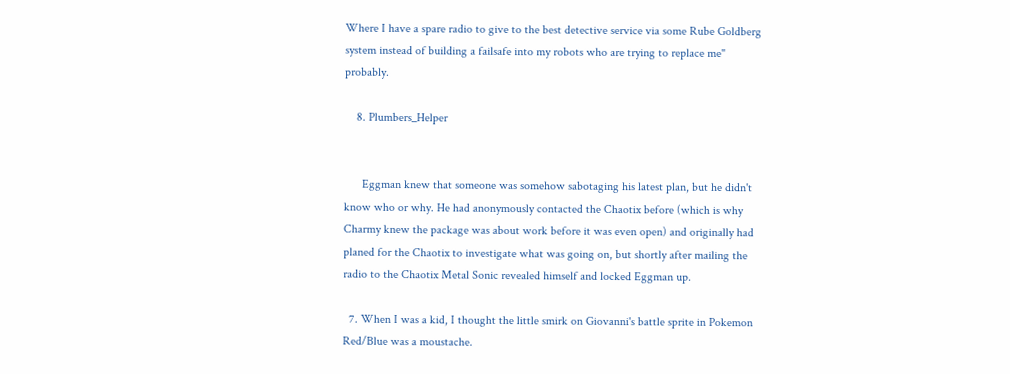Where I have a spare radio to give to the best detective service via some Rube Goldberg system instead of building a failsafe into my robots who are trying to replace me" probably.

    8. Plumbers_Helper


      Eggman knew that someone was somehow sabotaging his latest plan, but he didn't know who or why. He had anonymously contacted the Chaotix before (which is why Charmy knew the package was about work before it was even open) and originally had planed for the Chaotix to investigate what was going on, but shortly after mailing the radio to the Chaotix Metal Sonic revealed himself and locked Eggman up.

  7. When I was a kid, I thought the little smirk on Giovanni's battle sprite in Pokemon Red/Blue was a moustache.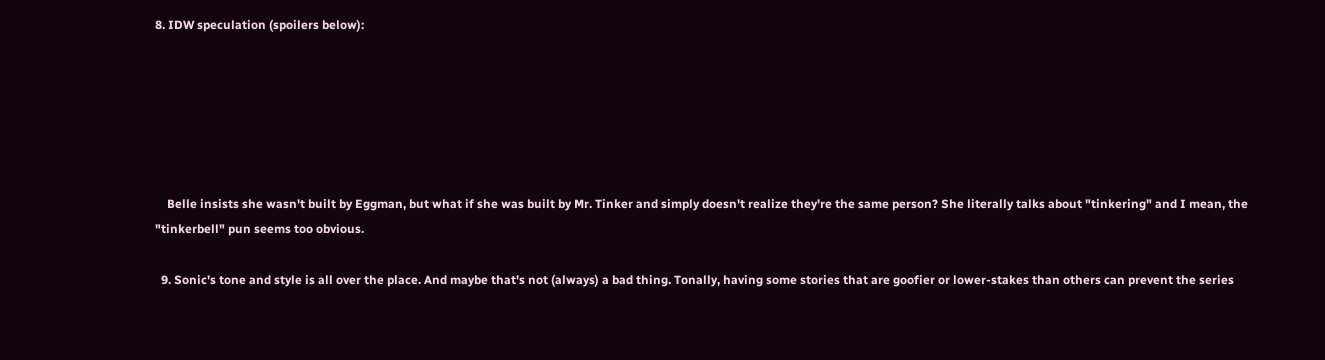8. IDW speculation (spoilers below):






    Belle insists she wasn't built by Eggman, but what if she was built by Mr. Tinker and simply doesn't realize they're the same person? She literally talks about "tinkering" and I mean, the "tinkerbell" pun seems too obvious.

  9. Sonic's tone and style is all over the place. And maybe that's not (always) a bad thing. Tonally, having some stories that are goofier or lower-stakes than others can prevent the series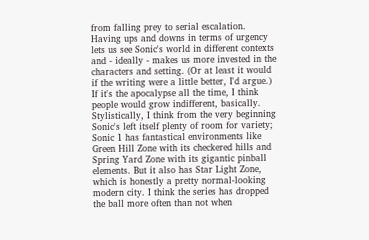from falling prey to serial escalation. Having ups and downs in terms of urgency lets us see Sonic's world in different contexts and - ideally - makes us more invested in the characters and setting. (Or at least it would if the writing were a little better, I'd argue.) If it's the apocalypse all the time, I think people would grow indifferent, basically. Stylistically, I think from the very beginning Sonic's left itself plenty of room for variety; Sonic 1 has fantastical environments like Green Hill Zone with its checkered hills and Spring Yard Zone with its gigantic pinball elements. But it also has Star Light Zone, which is honestly a pretty normal-looking modern city. I think the series has dropped the ball more often than not when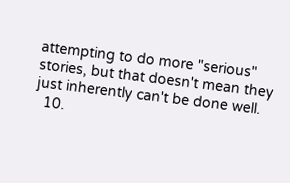attempting to do more "serious" stories, but that doesn't mean they just inherently can't be done well.
  10.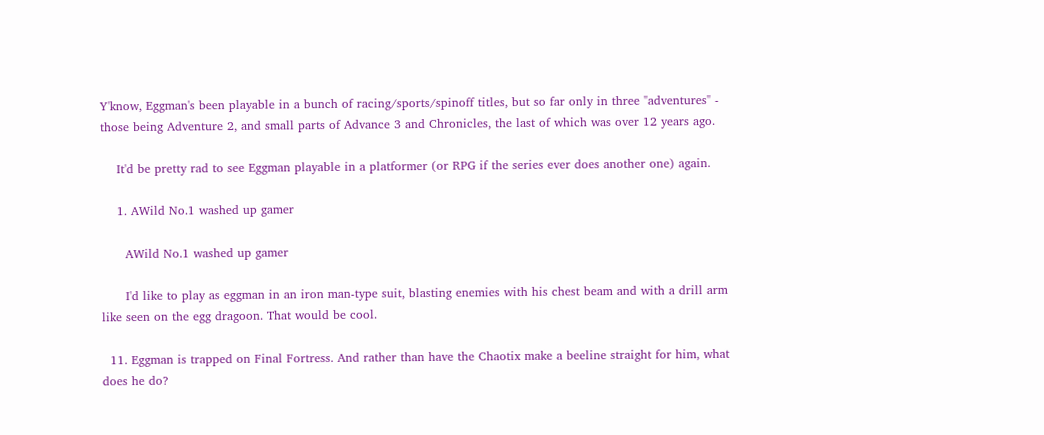Y'know, Eggman's been playable in a bunch of racing/sports/spinoff titles, but so far only in three "adventures" - those being Adventure 2, and small parts of Advance 3 and Chronicles, the last of which was over 12 years ago.

    It'd be pretty rad to see Eggman playable in a platformer (or RPG if the series ever does another one) again.

    1. AWild No.1 washed up gamer

      AWild No.1 washed up gamer

      I'd like to play as eggman in an iron man-type suit, blasting enemies with his chest beam and with a drill arm like seen on the egg dragoon. That would be cool.

  11. Eggman is trapped on Final Fortress. And rather than have the Chaotix make a beeline straight for him, what does he do?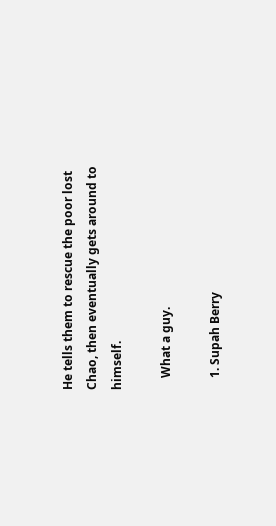He tells them to rescue the poor lost Chao, then eventually gets around to himself.

    What a guy.

    1. Supah Berry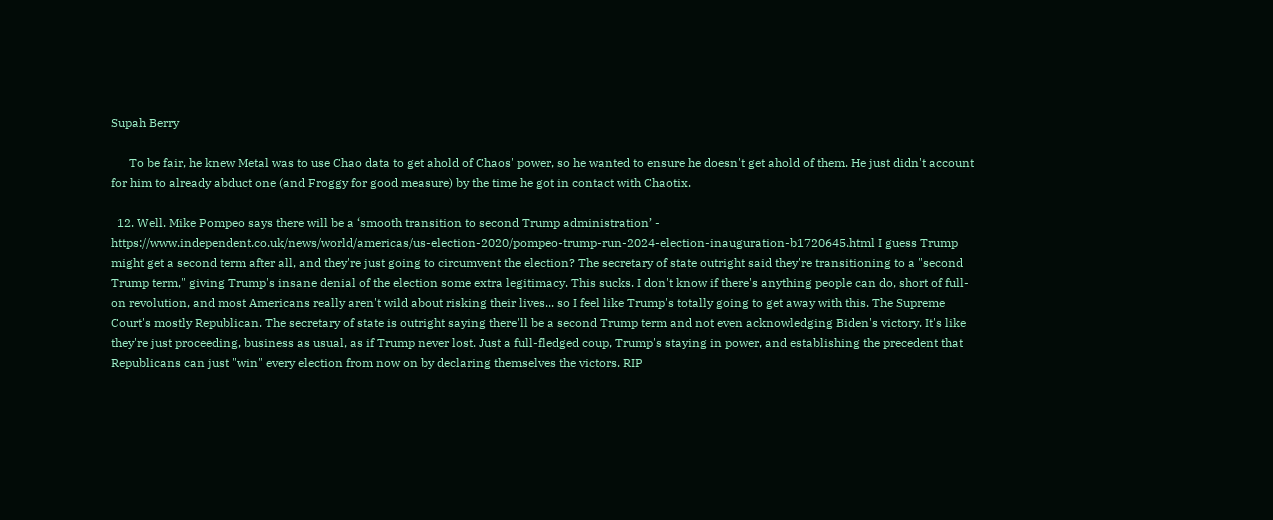Supah Berry

      To be fair, he knew Metal was to use Chao data to get ahold of Chaos' power, so he wanted to ensure he doesn't get ahold of them. He just didn't account for him to already abduct one (and Froggy for good measure) by the time he got in contact with Chaotix.

  12. Well. Mike Pompeo says there will be a ‘smooth transition to second Trump administration’ - https://www.independent.co.uk/news/world/americas/us-election-2020/pompeo-trump-run-2024-election-inauguration-b1720645.html I guess Trump might get a second term after all, and they're just going to circumvent the election? The secretary of state outright said they're transitioning to a "second Trump term," giving Trump's insane denial of the election some extra legitimacy. This sucks. I don't know if there's anything people can do, short of full-on revolution, and most Americans really aren't wild about risking their lives... so I feel like Trump's totally going to get away with this. The Supreme Court's mostly Republican. The secretary of state is outright saying there'll be a second Trump term and not even acknowledging Biden's victory. It's like they're just proceeding, business as usual, as if Trump never lost. Just a full-fledged coup, Trump's staying in power, and establishing the precedent that Republicans can just "win" every election from now on by declaring themselves the victors. RIP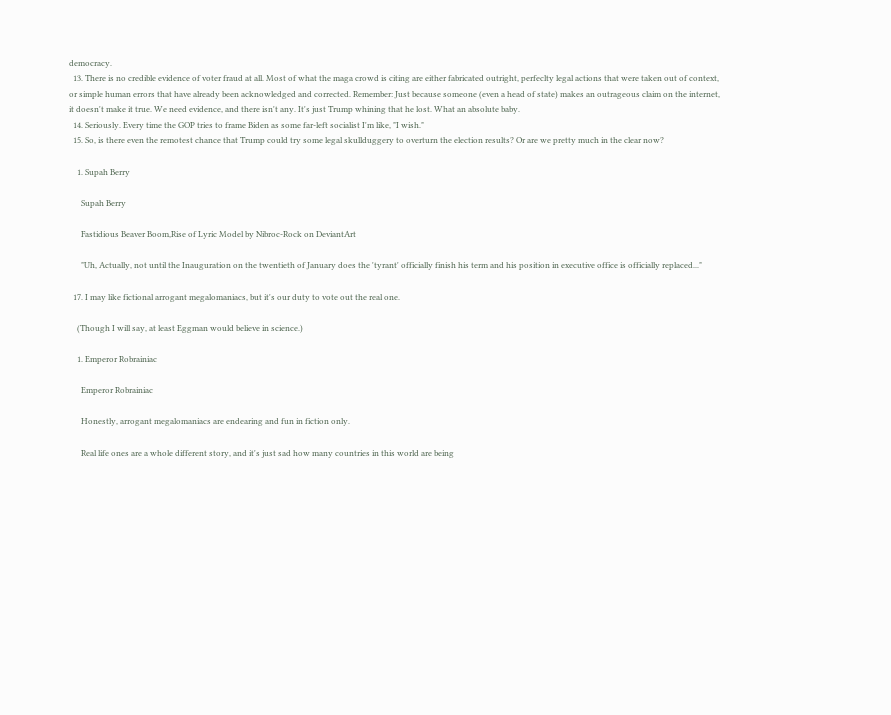democracy.
  13. There is no credible evidence of voter fraud at all. Most of what the maga crowd is citing are either fabricated outright, perfeclty legal actions that were taken out of context, or simple human errors that have already been acknowledged and corrected. Remember: Just because someone (even a head of state) makes an outrageous claim on the internet, it doesn't make it true. We need evidence, and there isn't any. It's just Trump whining that he lost. What an absolute baby.
  14. Seriously. Every time the GOP tries to frame Biden as some far-left socialist I'm like, "I wish."
  15. So, is there even the remotest chance that Trump could try some legal skullduggery to overturn the election results? Or are we pretty much in the clear now?

    1. Supah Berry

      Supah Berry

      Fastidious Beaver Boom,Rise of Lyric Model by Nibroc-Rock on DeviantArt

      "Uh, Actually, not until the Inauguration on the twentieth of January does the 'tyrant' officially finish his term and his position in executive office is officially replaced..."

  17. I may like fictional arrogant megalomaniacs, but it's our duty to vote out the real one.

    (Though I will say, at least Eggman would believe in science.)

    1. Emperor Robrainiac

      Emperor Robrainiac

      Honestly, arrogant megalomaniacs are endearing and fun in fiction only.

      Real life ones are a whole different story, and it's just sad how many countries in this world are being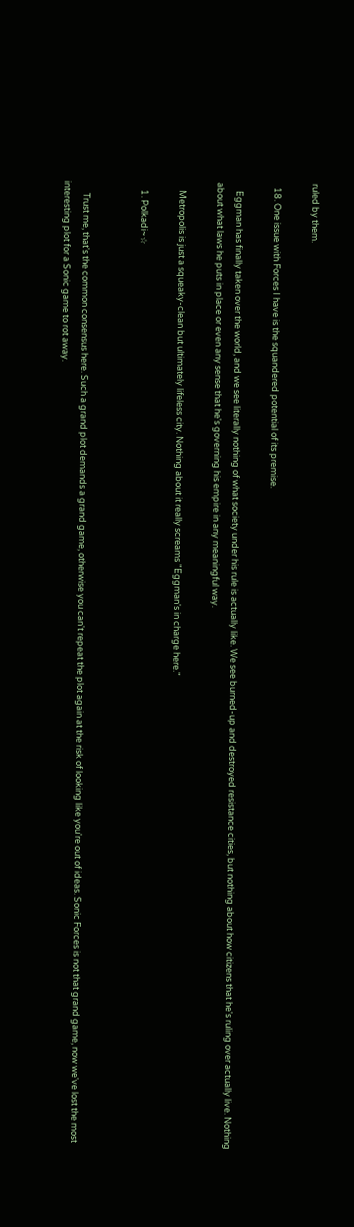ruled by them.

  18. One issue with Forces I have is the squandered potential of its premise.

    Eggman has finally taken over the world, and we see literally nothing of what society under his rule is actually like. We see burned-up and destroyed resistance cities, but nothing about how citizens that he's ruling over actually live. Nothing about what laws he puts in place or even any sense that he's governing his empire in any meaningful way.

    Metropolis is just a squeaky-clean but ultimately lifeless city. Nothing about it really screams "Eggman's in charge here."

    1. Polkadi~☆


      Trust me, that's the common consensus here. Such a grand plot demands a grand game, otherwise you can't repeat the plot again at the risk of looking like you're out of ideas. Sonic Forces is not that grand game, now we've lost the most interesting plot for a Sonic game to rot away.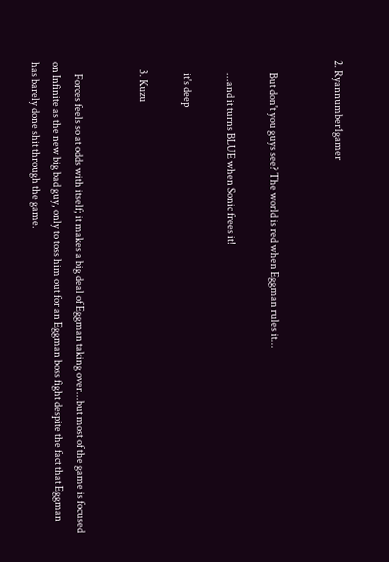2. Ryannumber1gamer


      But don't you guys see? The world is red when Eggman rules it...

      ...and it turns BLUE when Sonic frees it!

      it's deep

    3. Kuzu


      Forces feels so at odds with itself; it makes a big deal of Eggman taking over...but most of the game is focused on Infinite as the new big bad guy, only to toss him out for an Eggman boss fight despite the fact that Eggman has barely done shit through the game.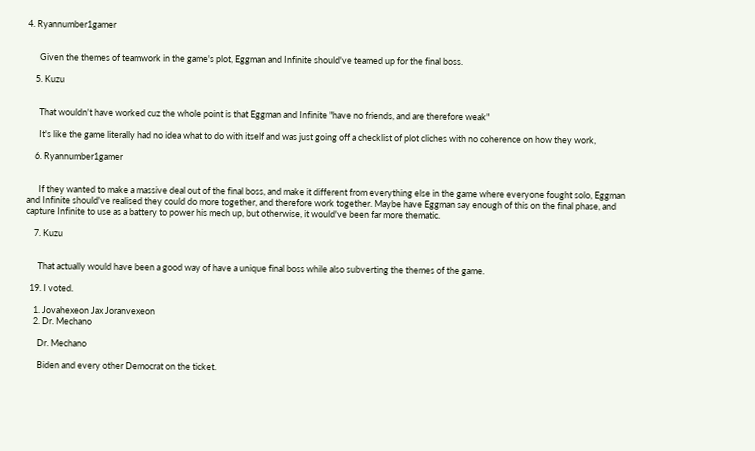4. Ryannumber1gamer


      Given the themes of teamwork in the game's plot, Eggman and Infinite should've teamed up for the final boss.

    5. Kuzu


      That wouldn't have worked cuz the whole point is that Eggman and Infinite "have no friends, and are therefore weak"

      It's like the game literally had no idea what to do with itself and was just going off a checklist of plot cliches with no coherence on how they work,

    6. Ryannumber1gamer


      If they wanted to make a massive deal out of the final boss, and make it different from everything else in the game where everyone fought solo, Eggman and Infinite should've realised they could do more together, and therefore work together. Maybe have Eggman say enough of this on the final phase, and capture Infinite to use as a battery to power his mech up, but otherwise, it would've been far more thematic.

    7. Kuzu


      That actually would have been a good way of have a unique final boss while also subverting the themes of the game.

  19. I voted.

    1. Jovahexeon Jax Joranvexeon
    2. Dr. Mechano

      Dr. Mechano

      Biden and every other Democrat on the ticket.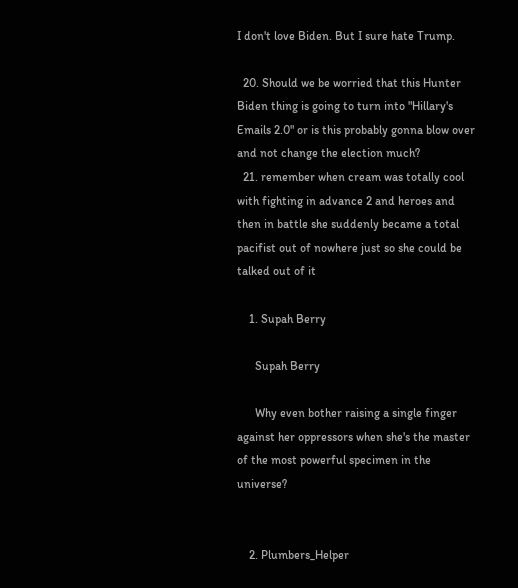I don't love Biden. But I sure hate Trump.

  20. Should we be worried that this Hunter Biden thing is going to turn into "Hillary's Emails 2.0" or is this probably gonna blow over and not change the election much?
  21. remember when cream was totally cool with fighting in advance 2 and heroes and then in battle she suddenly became a total pacifist out of nowhere just so she could be talked out of it

    1. Supah Berry

      Supah Berry

      Why even bother raising a single finger against her oppressors when she's the master of the most powerful specimen in the universe?


    2. Plumbers_Helper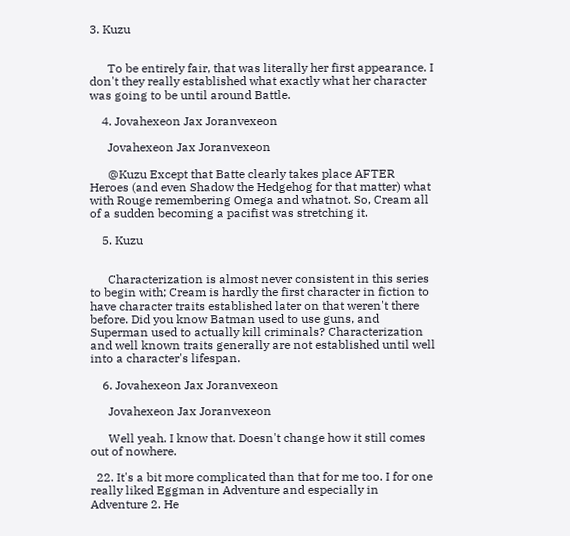3. Kuzu


      To be entirely fair, that was literally her first appearance. I don't they really established what exactly what her character was going to be until around Battle.

    4. Jovahexeon Jax Joranvexeon

      Jovahexeon Jax Joranvexeon

      @Kuzu Except that Batte clearly takes place AFTER Heroes (and even Shadow the Hedgehog for that matter) what with Rouge remembering Omega and whatnot. So, Cream all of a sudden becoming a pacifist was stretching it.

    5. Kuzu


      Characterization is almost never consistent in this series to begin with; Cream is hardly the first character in fiction to have character traits established later on that weren't there before. Did you know Batman used to use guns, and Superman used to actually kill criminals? Characterization and well known traits generally are not established until well into a character's lifespan.

    6. Jovahexeon Jax Joranvexeon

      Jovahexeon Jax Joranvexeon

      Well yeah. I know that. Doesn't change how it still comes out of nowhere.

  22. It's a bit more complicated than that for me too. I for one really liked Eggman in Adventure and especially in Adventure 2. He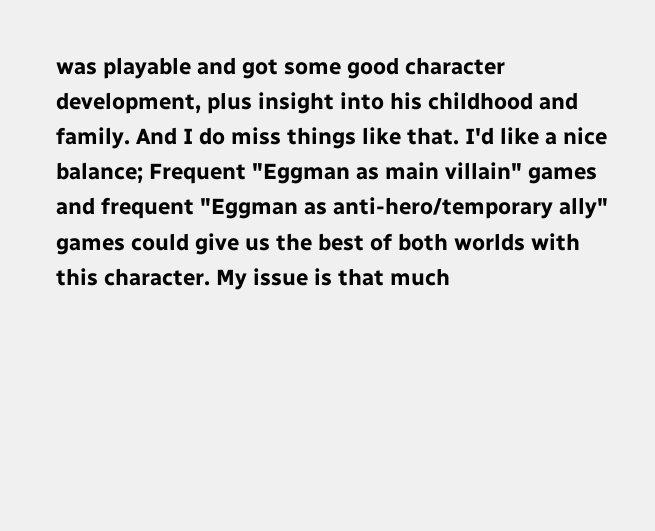was playable and got some good character development, plus insight into his childhood and family. And I do miss things like that. I'd like a nice balance; Frequent "Eggman as main villain" games and frequent "Eggman as anti-hero/temporary ally" games could give us the best of both worlds with this character. My issue is that much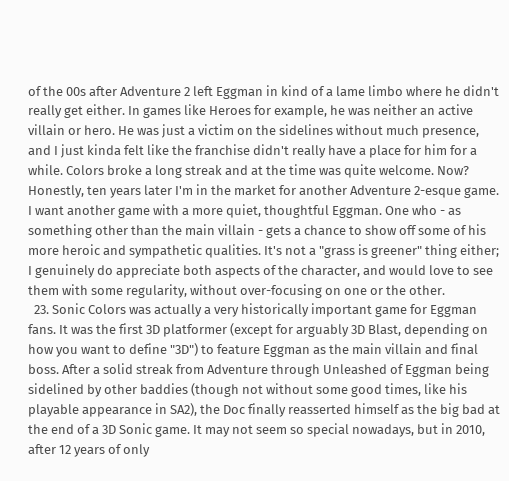of the 00s after Adventure 2 left Eggman in kind of a lame limbo where he didn't really get either. In games like Heroes for example, he was neither an active villain or hero. He was just a victim on the sidelines without much presence, and I just kinda felt like the franchise didn't really have a place for him for a while. Colors broke a long streak and at the time was quite welcome. Now? Honestly, ten years later I'm in the market for another Adventure 2-esque game. I want another game with a more quiet, thoughtful Eggman. One who - as something other than the main villain - gets a chance to show off some of his more heroic and sympathetic qualities. It's not a "grass is greener" thing either; I genuinely do appreciate both aspects of the character, and would love to see them with some regularity, without over-focusing on one or the other.
  23. Sonic Colors was actually a very historically important game for Eggman fans. It was the first 3D platformer (except for arguably 3D Blast, depending on how you want to define "3D") to feature Eggman as the main villain and final boss. After a solid streak from Adventure through Unleashed of Eggman being sidelined by other baddies (though not without some good times, like his playable appearance in SA2), the Doc finally reasserted himself as the big bad at the end of a 3D Sonic game. It may not seem so special nowadays, but in 2010, after 12 years of only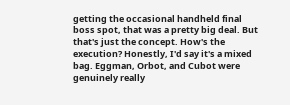getting the occasional handheld final boss spot, that was a pretty big deal. But that's just the concept. How's the execution? Honestly, I'd say it's a mixed bag. Eggman, Orbot, and Cubot were genuinely really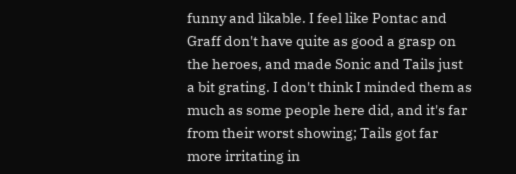funny and likable. I feel like Pontac and Graff don't have quite as good a grasp on the heroes, and made Sonic and Tails just a bit grating. I don't think I minded them as much as some people here did, and it's far from their worst showing; Tails got far more irritating in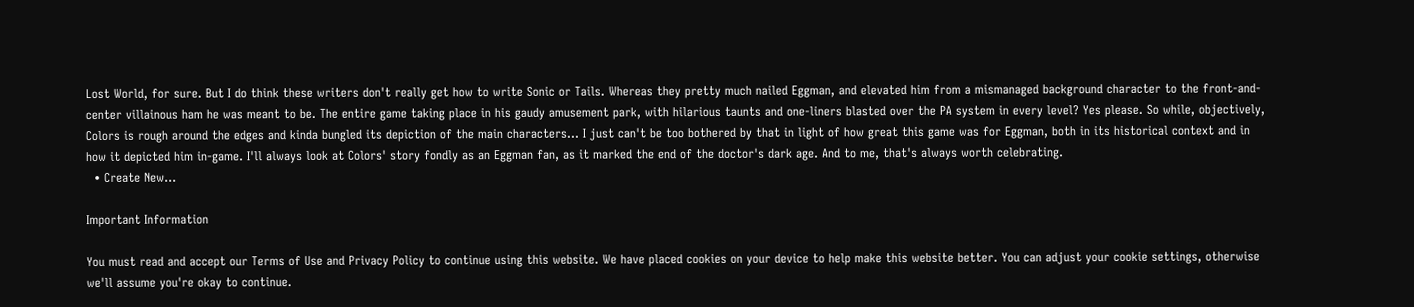Lost World, for sure. But I do think these writers don't really get how to write Sonic or Tails. Whereas they pretty much nailed Eggman, and elevated him from a mismanaged background character to the front-and-center villainous ham he was meant to be. The entire game taking place in his gaudy amusement park, with hilarious taunts and one-liners blasted over the PA system in every level? Yes please. So while, objectively, Colors is rough around the edges and kinda bungled its depiction of the main characters... I just can't be too bothered by that in light of how great this game was for Eggman, both in its historical context and in how it depicted him in-game. I'll always look at Colors' story fondly as an Eggman fan, as it marked the end of the doctor's dark age. And to me, that's always worth celebrating.
  • Create New...

Important Information

You must read and accept our Terms of Use and Privacy Policy to continue using this website. We have placed cookies on your device to help make this website better. You can adjust your cookie settings, otherwise we'll assume you're okay to continue.